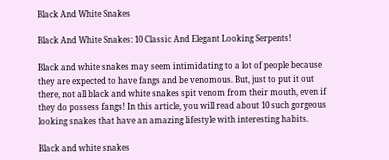Black And White Snakes

Black And White Snakes: 10 Classic And Elegant Looking Serpents!

Black and white snakes may seem intimidating to a lot of people because they are expected to have fangs and be venomous. But, just to put it out there, not all black and white snakes spit venom from their mouth, even if they do possess fangs! In this article, you will read about 10 such gorgeous looking snakes that have an amazing lifestyle with interesting habits.

Black and white snakes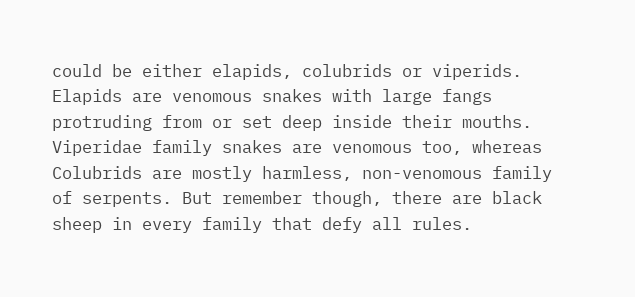could be either elapids, colubrids or viperids. Elapids are venomous snakes with large fangs protruding from or set deep inside their mouths. Viperidae family snakes are venomous too, whereas Colubrids are mostly harmless, non-venomous family of serpents. But remember though, there are black sheep in every family that defy all rules.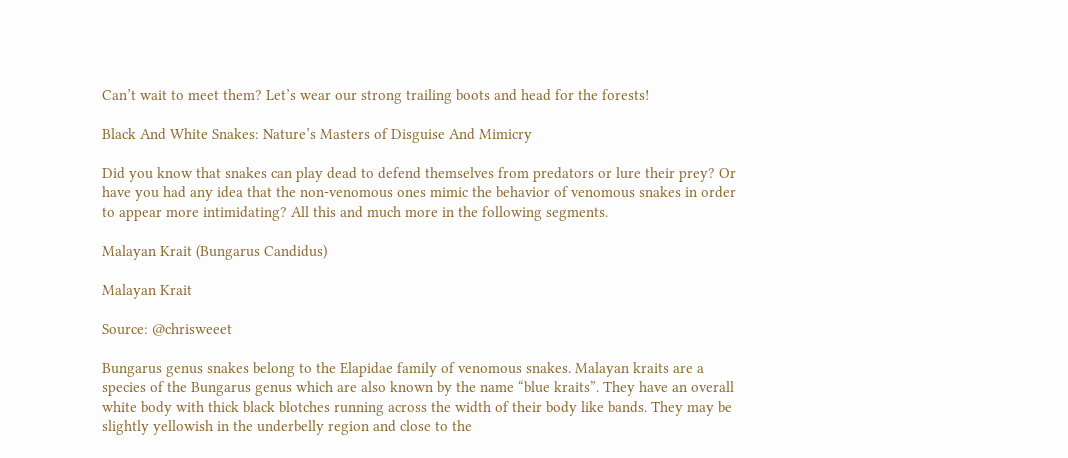Can’t wait to meet them? Let’s wear our strong trailing boots and head for the forests!

Black And White Snakes: Nature’s Masters of Disguise And Mimicry

Did you know that snakes can play dead to defend themselves from predators or lure their prey? Or have you had any idea that the non-venomous ones mimic the behavior of venomous snakes in order to appear more intimidating? All this and much more in the following segments.

Malayan Krait (Bungarus Candidus)

Malayan Krait

Source: @chrisweeet

Bungarus genus snakes belong to the Elapidae family of venomous snakes. Malayan kraits are a species of the Bungarus genus which are also known by the name “blue kraits”. They have an overall white body with thick black blotches running across the width of their body like bands. They may be slightly yellowish in the underbelly region and close to the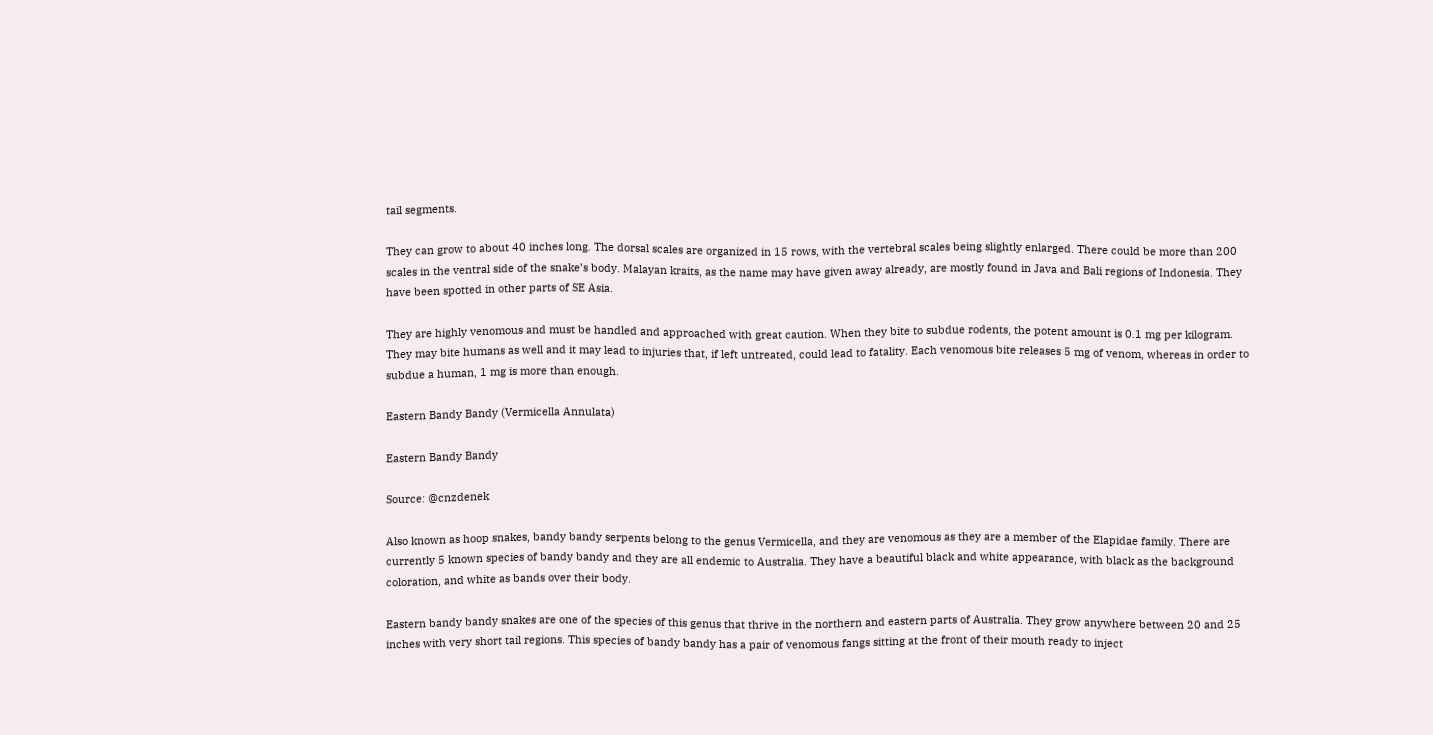tail segments.

They can grow to about 40 inches long. The dorsal scales are organized in 15 rows, with the vertebral scales being slightly enlarged. There could be more than 200 scales in the ventral side of the snake’s body. Malayan kraits, as the name may have given away already, are mostly found in Java and Bali regions of Indonesia. They have been spotted in other parts of SE Asia.

They are highly venomous and must be handled and approached with great caution. When they bite to subdue rodents, the potent amount is 0.1 mg per kilogram. They may bite humans as well and it may lead to injuries that, if left untreated, could lead to fatality. Each venomous bite releases 5 mg of venom, whereas in order to subdue a human, 1 mg is more than enough.

Eastern Bandy Bandy (Vermicella Annulata)

Eastern Bandy Bandy

Source: @cnzdenek

Also known as hoop snakes, bandy bandy serpents belong to the genus Vermicella, and they are venomous as they are a member of the Elapidae family. There are currently 5 known species of bandy bandy and they are all endemic to Australia. They have a beautiful black and white appearance, with black as the background coloration, and white as bands over their body.

Eastern bandy bandy snakes are one of the species of this genus that thrive in the northern and eastern parts of Australia. They grow anywhere between 20 and 25 inches with very short tail regions. This species of bandy bandy has a pair of venomous fangs sitting at the front of their mouth ready to inject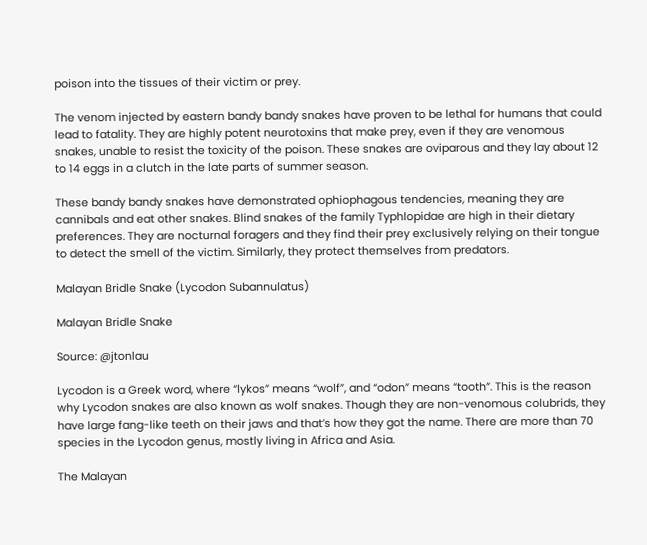poison into the tissues of their victim or prey.

The venom injected by eastern bandy bandy snakes have proven to be lethal for humans that could lead to fatality. They are highly potent neurotoxins that make prey, even if they are venomous snakes, unable to resist the toxicity of the poison. These snakes are oviparous and they lay about 12 to 14 eggs in a clutch in the late parts of summer season.

These bandy bandy snakes have demonstrated ophiophagous tendencies, meaning they are cannibals and eat other snakes. Blind snakes of the family Typhlopidae are high in their dietary preferences. They are nocturnal foragers and they find their prey exclusively relying on their tongue to detect the smell of the victim. Similarly, they protect themselves from predators.

Malayan Bridle Snake (Lycodon Subannulatus)

Malayan Bridle Snake

Source: @jtonlau

Lycodon is a Greek word, where “lykos” means “wolf”, and “odon” means “tooth”. This is the reason why Lycodon snakes are also known as wolf snakes. Though they are non-venomous colubrids, they have large fang-like teeth on their jaws and that’s how they got the name. There are more than 70 species in the Lycodon genus, mostly living in Africa and Asia.

The Malayan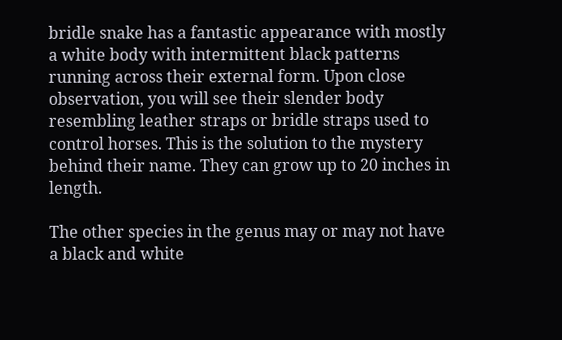bridle snake has a fantastic appearance with mostly a white body with intermittent black patterns running across their external form. Upon close observation, you will see their slender body resembling leather straps or bridle straps used to control horses. This is the solution to the mystery behind their name. They can grow up to 20 inches in length.

The other species in the genus may or may not have a black and white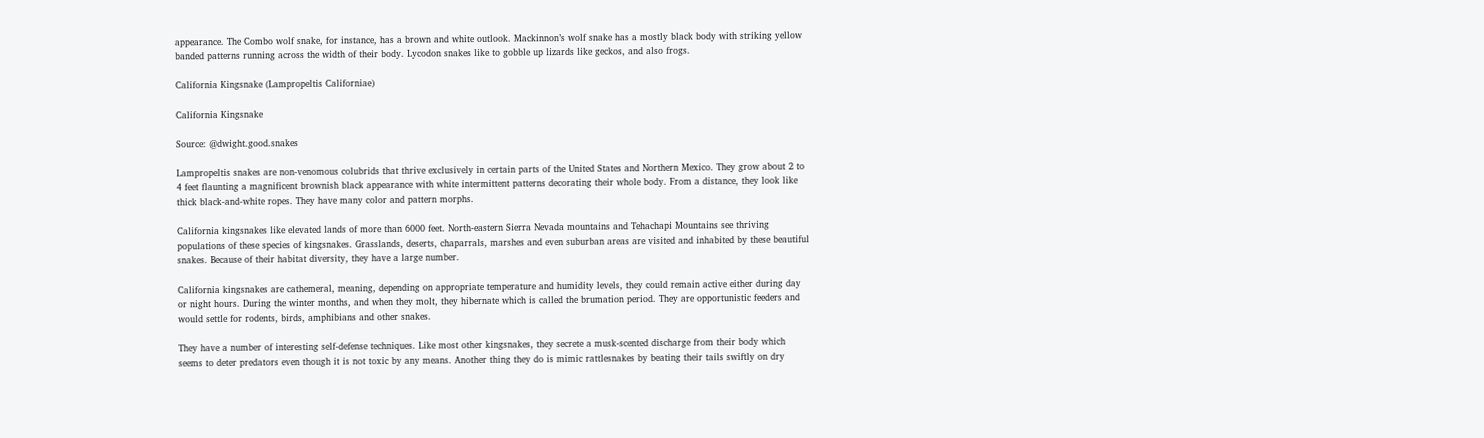appearance. The Combo wolf snake, for instance, has a brown and white outlook. Mackinnon’s wolf snake has a mostly black body with striking yellow banded patterns running across the width of their body. Lycodon snakes like to gobble up lizards like geckos, and also frogs.

California Kingsnake (Lampropeltis Californiae)

California Kingsnake

Source: @dwight.good.snakes

Lampropeltis snakes are non-venomous colubrids that thrive exclusively in certain parts of the United States and Northern Mexico. They grow about 2 to 4 feet flaunting a magnificent brownish black appearance with white intermittent patterns decorating their whole body. From a distance, they look like thick black-and-white ropes. They have many color and pattern morphs.

California kingsnakes like elevated lands of more than 6000 feet. North-eastern Sierra Nevada mountains and Tehachapi Mountains see thriving populations of these species of kingsnakes. Grasslands, deserts, chaparrals, marshes and even suburban areas are visited and inhabited by these beautiful snakes. Because of their habitat diversity, they have a large number.

California kingsnakes are cathemeral, meaning, depending on appropriate temperature and humidity levels, they could remain active either during day or night hours. During the winter months, and when they molt, they hibernate which is called the brumation period. They are opportunistic feeders and would settle for rodents, birds, amphibians and other snakes.

They have a number of interesting self-defense techniques. Like most other kingsnakes, they secrete a musk-scented discharge from their body which seems to deter predators even though it is not toxic by any means. Another thing they do is mimic rattlesnakes by beating their tails swiftly on dry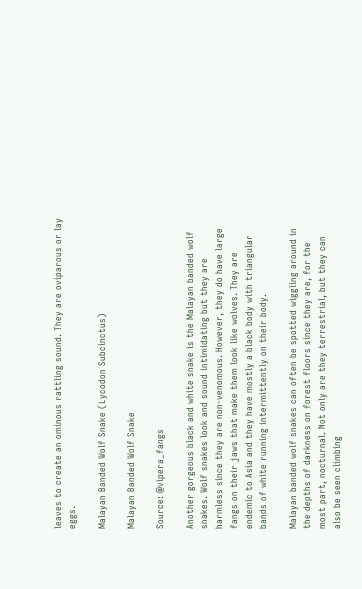leaves to create an ominous rattling sound. They are oviparous or lay eggs.

Malayan Banded Wolf Snake (Lycodon Subcinctus)

Malayan Banded Wolf Snake

Source: @vipera_fangs

Another gorgeous black and white snake is the Malayan banded wolf snakes. Wolf snakes look and sound intimidating but they are harmless since they are non-venomous. However, they do have large fangs on their jaws that make them look like wolves. They are endemic to Asia and they have mostly a black body with triangular bands of white running intermittently on their body.

Malayan banded wolf snakes can often be spotted wiggling around in the depths of darkness on forest floors since they are, for the most part, nocturnal. Not only are they terrestrial, but they can also be seen climbing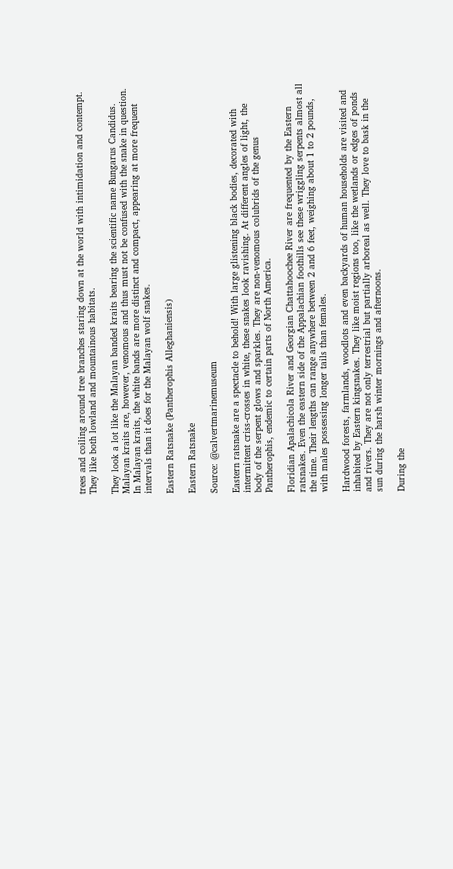trees and coiling around tree branches staring down at the world with intimidation and contempt. They like both lowland and mountainous habitats.

They look a lot like the Malayan banded kraits bearing the scientific name Bungarus Candidus. Malayan kraits are, however, venomous and thus must not be confused with the snake in question. In Malayan kraits, the white bands are more distinct and compact, appearing at more frequent intervals than it does for the Malayan wolf snakes.

Eastern Ratsnake (Pantherophis Alleghaniensis)

Eastern Ratsnake

Source: @calvertmarinemuseum

Eastern ratsnake are a spectacle to behold! With large glistening black bodies, decorated with intermittent criss-crosses in white, these snakes look ravishing. At different angles of light, the body of the serpent glows and sparkles. They are non-venomous colubrids of the genus Pantherophis, endemic to certain parts of North America.

Floridian Apalachicola River and Georgian Chattahoochee River are frequented by the Eastern ratsnakes. Even the eastern side of the Appalachian foothills see these wriggling serpents almost all the time. Their lengths can range anywhere between 2 and 6 feet, weighing about 1 to 2 pounds, with males possessing longer tails than females.

Hardwood forests, farmlands, woodlots and even backyards of human households are visited and inhabited by Eastern kingsnakes. They like moist regions too, like the wetlands or edges of ponds and rivers. They are not only terrestrial but partially arboreal as well. They love to bask in the sun during the harsh winter mornings and afternoons.

During the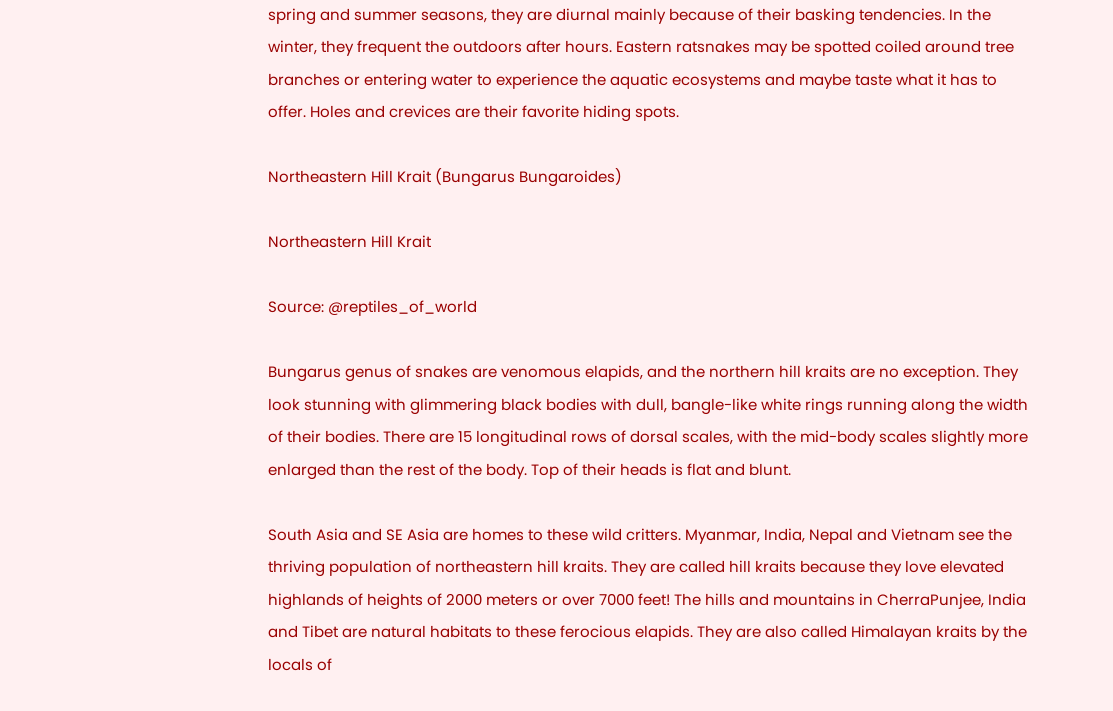spring and summer seasons, they are diurnal mainly because of their basking tendencies. In the winter, they frequent the outdoors after hours. Eastern ratsnakes may be spotted coiled around tree branches or entering water to experience the aquatic ecosystems and maybe taste what it has to offer. Holes and crevices are their favorite hiding spots.

Northeastern Hill Krait (Bungarus Bungaroides)

Northeastern Hill Krait

Source: @reptiles_of_world

Bungarus genus of snakes are venomous elapids, and the northern hill kraits are no exception. They look stunning with glimmering black bodies with dull, bangle-like white rings running along the width of their bodies. There are 15 longitudinal rows of dorsal scales, with the mid-body scales slightly more enlarged than the rest of the body. Top of their heads is flat and blunt.

South Asia and SE Asia are homes to these wild critters. Myanmar, India, Nepal and Vietnam see the thriving population of northeastern hill kraits. They are called hill kraits because they love elevated highlands of heights of 2000 meters or over 7000 feet! The hills and mountains in CherraPunjee, India and Tibet are natural habitats to these ferocious elapids. They are also called Himalayan kraits by the locals of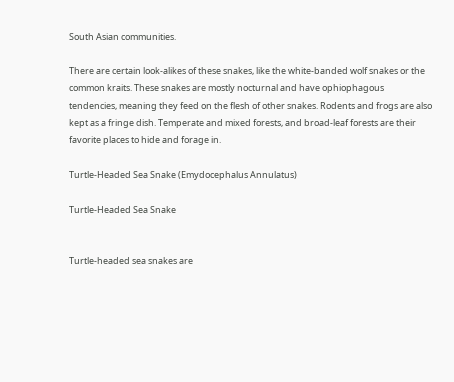South Asian communities.

There are certain look-alikes of these snakes, like the white-banded wolf snakes or the common kraits. These snakes are mostly nocturnal and have ophiophagous tendencies, meaning they feed on the flesh of other snakes. Rodents and frogs are also kept as a fringe dish. Temperate and mixed forests, and broad-leaf forests are their favorite places to hide and forage in.

Turtle-Headed Sea Snake (Emydocephalus Annulatus)

Turtle-Headed Sea Snake


Turtle-headed sea snakes are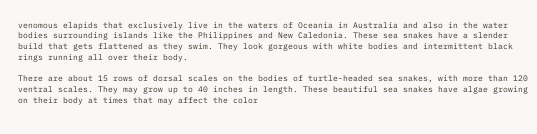venomous elapids that exclusively live in the waters of Oceania in Australia and also in the water bodies surrounding islands like the Philippines and New Caledonia. These sea snakes have a slender build that gets flattened as they swim. They look gorgeous with white bodies and intermittent black rings running all over their body.

There are about 15 rows of dorsal scales on the bodies of turtle-headed sea snakes, with more than 120 ventral scales. They may grow up to 40 inches in length. These beautiful sea snakes have algae growing on their body at times that may affect the color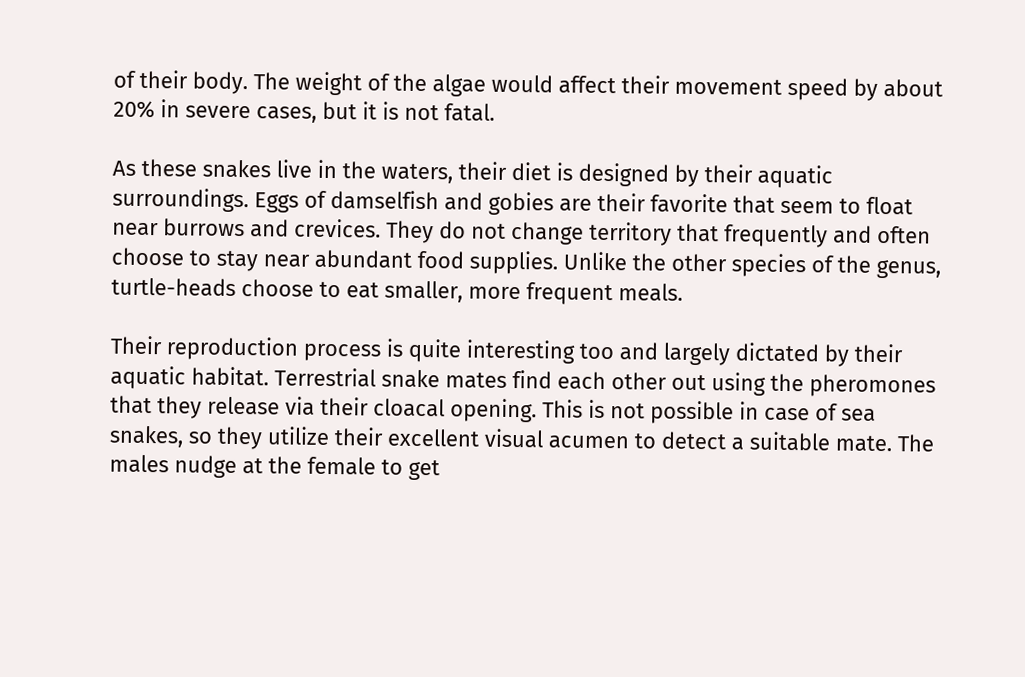of their body. The weight of the algae would affect their movement speed by about 20% in severe cases, but it is not fatal.

As these snakes live in the waters, their diet is designed by their aquatic surroundings. Eggs of damselfish and gobies are their favorite that seem to float near burrows and crevices. They do not change territory that frequently and often choose to stay near abundant food supplies. Unlike the other species of the genus, turtle-heads choose to eat smaller, more frequent meals.

Their reproduction process is quite interesting too and largely dictated by their aquatic habitat. Terrestrial snake mates find each other out using the pheromones that they release via their cloacal opening. This is not possible in case of sea snakes, so they utilize their excellent visual acumen to detect a suitable mate. The males nudge at the female to get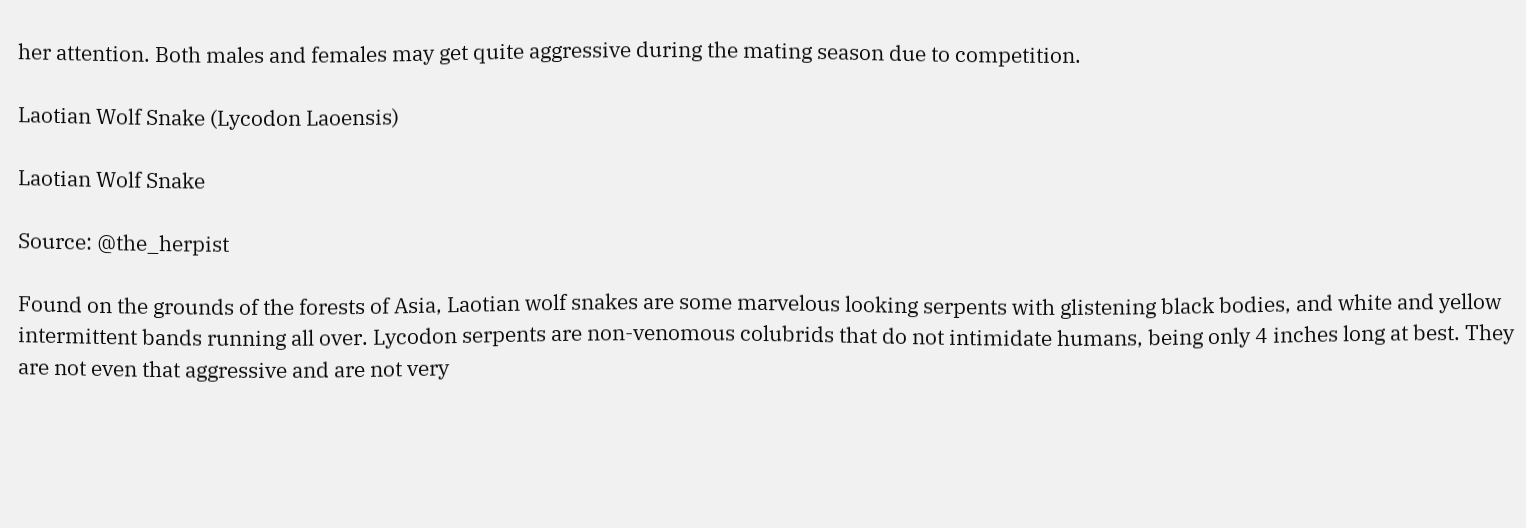her attention. Both males and females may get quite aggressive during the mating season due to competition.

Laotian Wolf Snake (Lycodon Laoensis)

Laotian Wolf Snake

Source: @the_herpist

Found on the grounds of the forests of Asia, Laotian wolf snakes are some marvelous looking serpents with glistening black bodies, and white and yellow intermittent bands running all over. Lycodon serpents are non-venomous colubrids that do not intimidate humans, being only 4 inches long at best. They are not even that aggressive and are not very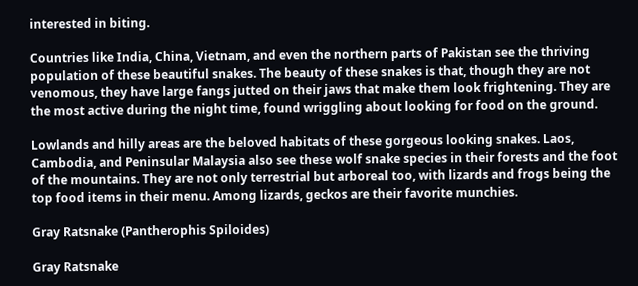interested in biting.

Countries like India, China, Vietnam, and even the northern parts of Pakistan see the thriving population of these beautiful snakes. The beauty of these snakes is that, though they are not venomous, they have large fangs jutted on their jaws that make them look frightening. They are the most active during the night time, found wriggling about looking for food on the ground.

Lowlands and hilly areas are the beloved habitats of these gorgeous looking snakes. Laos, Cambodia, and Peninsular Malaysia also see these wolf snake species in their forests and the foot of the mountains. They are not only terrestrial but arboreal too, with lizards and frogs being the top food items in their menu. Among lizards, geckos are their favorite munchies.

Gray Ratsnake (Pantherophis Spiloides)

Gray Ratsnake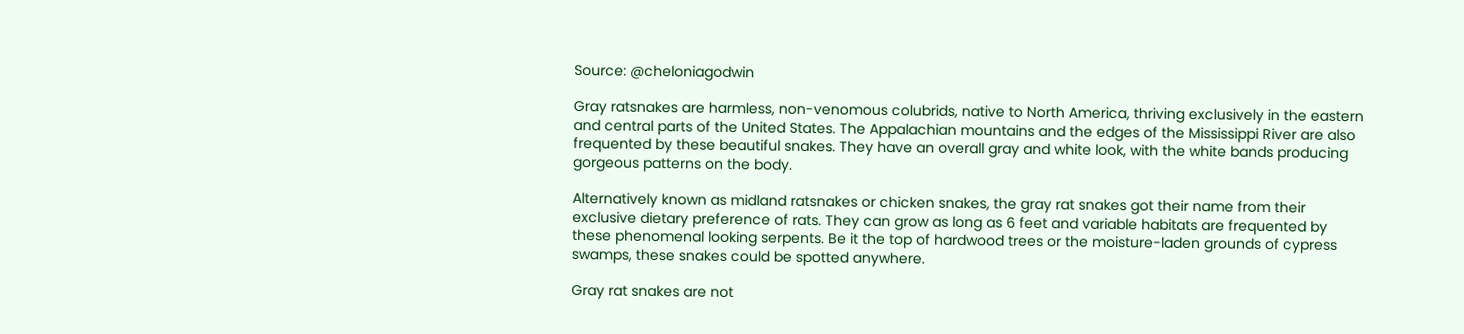Source: @cheloniagodwin

Gray ratsnakes are harmless, non-venomous colubrids, native to North America, thriving exclusively in the eastern and central parts of the United States. The Appalachian mountains and the edges of the Mississippi River are also frequented by these beautiful snakes. They have an overall gray and white look, with the white bands producing gorgeous patterns on the body.

Alternatively known as midland ratsnakes or chicken snakes, the gray rat snakes got their name from their exclusive dietary preference of rats. They can grow as long as 6 feet and variable habitats are frequented by these phenomenal looking serpents. Be it the top of hardwood trees or the moisture-laden grounds of cypress swamps, these snakes could be spotted anywhere.

Gray rat snakes are not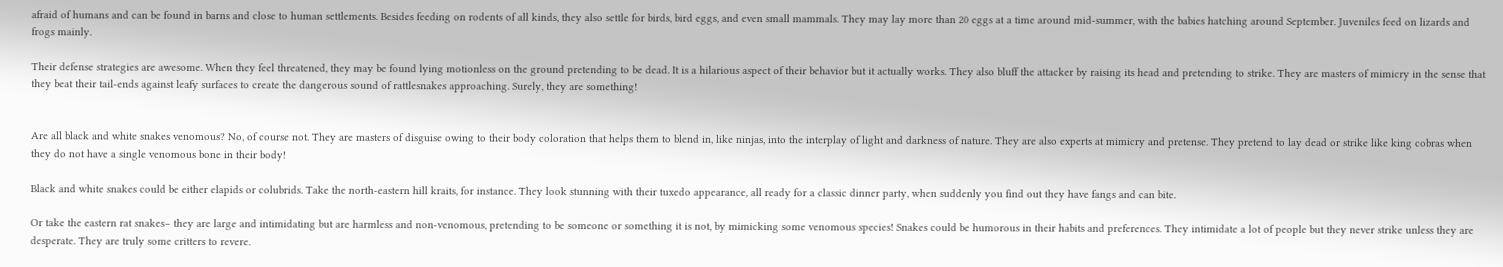afraid of humans and can be found in barns and close to human settlements. Besides feeding on rodents of all kinds, they also settle for birds, bird eggs, and even small mammals. They may lay more than 20 eggs at a time around mid-summer, with the babies hatching around September. Juveniles feed on lizards and frogs mainly.

Their defense strategies are awesome. When they feel threatened, they may be found lying motionless on the ground pretending to be dead. It is a hilarious aspect of their behavior but it actually works. They also bluff the attacker by raising its head and pretending to strike. They are masters of mimicry in the sense that they beat their tail-ends against leafy surfaces to create the dangerous sound of rattlesnakes approaching. Surely, they are something!


Are all black and white snakes venomous? No, of course not. They are masters of disguise owing to their body coloration that helps them to blend in, like ninjas, into the interplay of light and darkness of nature. They are also experts at mimicry and pretense. They pretend to lay dead or strike like king cobras when they do not have a single venomous bone in their body!

Black and white snakes could be either elapids or colubrids. Take the north-eastern hill kraits, for instance. They look stunning with their tuxedo appearance, all ready for a classic dinner party, when suddenly you find out they have fangs and can bite.

Or take the eastern rat snakes– they are large and intimidating but are harmless and non-venomous, pretending to be someone or something it is not, by mimicking some venomous species! Snakes could be humorous in their habits and preferences. They intimidate a lot of people but they never strike unless they are desperate. They are truly some critters to revere.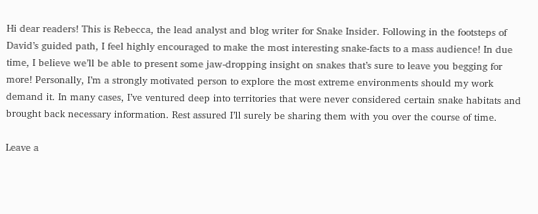Hi dear readers! This is Rebecca, the lead analyst and blog writer for Snake Insider. Following in the footsteps of David’s guided path, I feel highly encouraged to make the most interesting snake-facts to a mass audience! In due time, I believe we’ll be able to present some jaw-dropping insight on snakes that’s sure to leave you begging for more! Personally, I’m a strongly motivated person to explore the most extreme environments should my work demand it. In many cases, I’ve ventured deep into territories that were never considered certain snake habitats and brought back necessary information. Rest assured I’ll surely be sharing them with you over the course of time.

Leave a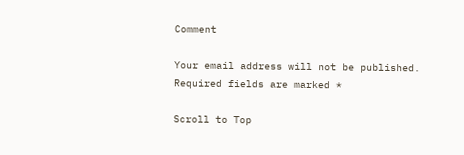Comment

Your email address will not be published. Required fields are marked *

Scroll to Top